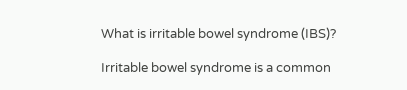What is irritable bowel syndrome (IBS)?

Irritable bowel syndrome is a common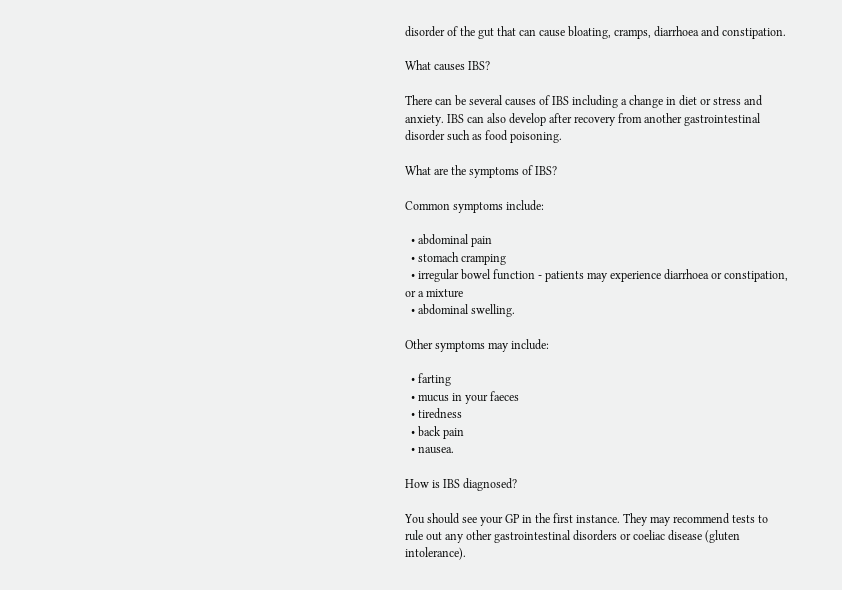disorder of the gut that can cause bloating, cramps, diarrhoea and constipation.

What causes IBS?

There can be several causes of IBS including a change in diet or stress and anxiety. IBS can also develop after recovery from another gastrointestinal disorder such as food poisoning.

What are the symptoms of IBS?

Common symptoms include:

  • abdominal pain
  • stomach cramping
  • irregular bowel function - patients may experience diarrhoea or constipation, or a mixture
  • abdominal swelling.

Other symptoms may include:

  • farting
  • mucus in your faeces
  • tiredness
  • back pain
  • nausea.

How is IBS diagnosed?

You should see your GP in the first instance. They may recommend tests to rule out any other gastrointestinal disorders or coeliac disease (gluten intolerance).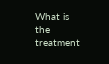What is the treatment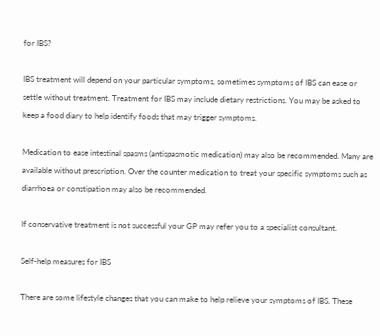for IBS?

IBS treatment will depend on your particular symptoms, sometimes symptoms of IBS can ease or settle without treatment. Treatment for IBS may include dietary restrictions. You may be asked to keep a food diary to help identify foods that may trigger symptoms.

Medication to ease intestinal spasms (antispasmotic medication) may also be recommended. Many are available without prescription. Over the counter medication to treat your specific symptoms such as diarrhoea or constipation may also be recommended.

If conservative treatment is not successful your GP may refer you to a specialist consultant.

Self-help measures for IBS

There are some lifestyle changes that you can make to help relieve your symptoms of IBS. These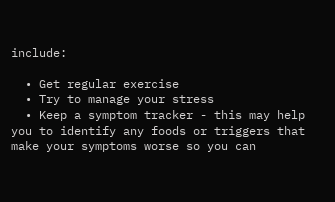include:

  • Get regular exercise
  • Try to manage your stress
  • Keep a symptom tracker - this may help you to identify any foods or triggers that make your symptoms worse so you can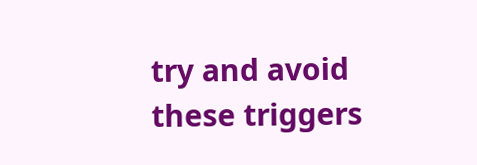try and avoid these triggers